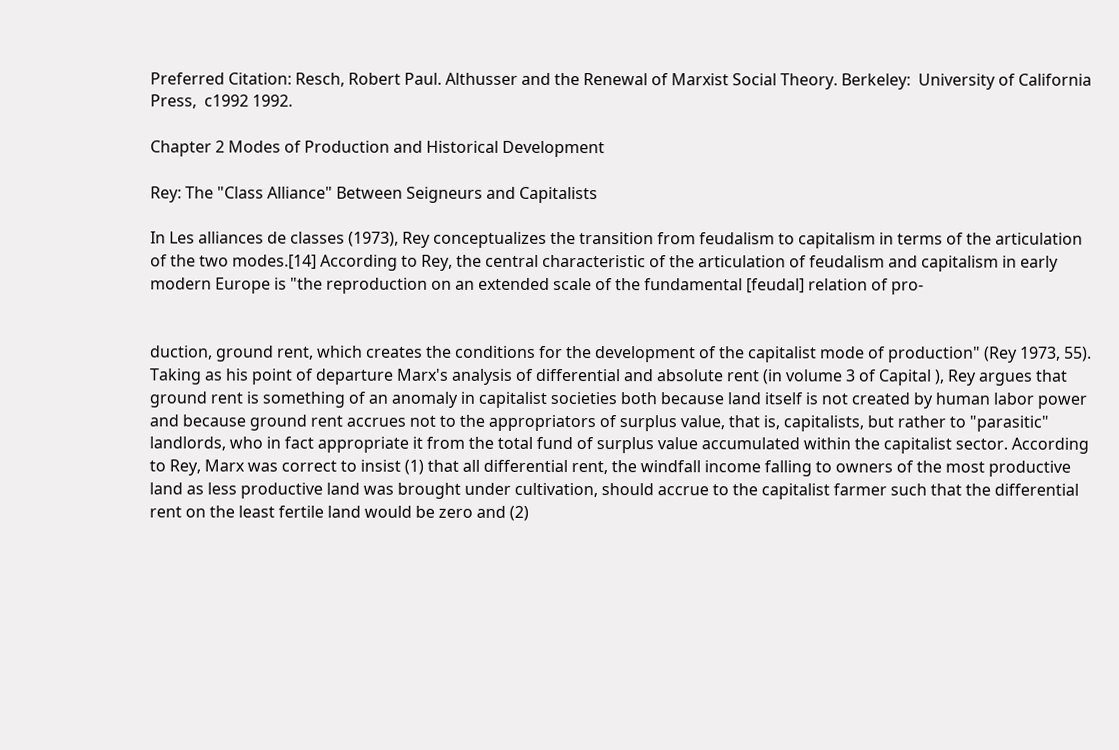Preferred Citation: Resch, Robert Paul. Althusser and the Renewal of Marxist Social Theory. Berkeley:  University of California Press,  c1992 1992.

Chapter 2 Modes of Production and Historical Development

Rey: The "Class Alliance" Between Seigneurs and Capitalists

In Les alliances de classes (1973), Rey conceptualizes the transition from feudalism to capitalism in terms of the articulation of the two modes.[14] According to Rey, the central characteristic of the articulation of feudalism and capitalism in early modern Europe is "the reproduction on an extended scale of the fundamental [feudal] relation of pro-


duction, ground rent, which creates the conditions for the development of the capitalist mode of production" (Rey 1973, 55). Taking as his point of departure Marx's analysis of differential and absolute rent (in volume 3 of Capital ), Rey argues that ground rent is something of an anomaly in capitalist societies both because land itself is not created by human labor power and because ground rent accrues not to the appropriators of surplus value, that is, capitalists, but rather to "parasitic" landlords, who in fact appropriate it from the total fund of surplus value accumulated within the capitalist sector. According to Rey, Marx was correct to insist (1) that all differential rent, the windfall income falling to owners of the most productive land as less productive land was brought under cultivation, should accrue to the capitalist farmer such that the differential rent on the least fertile land would be zero and (2)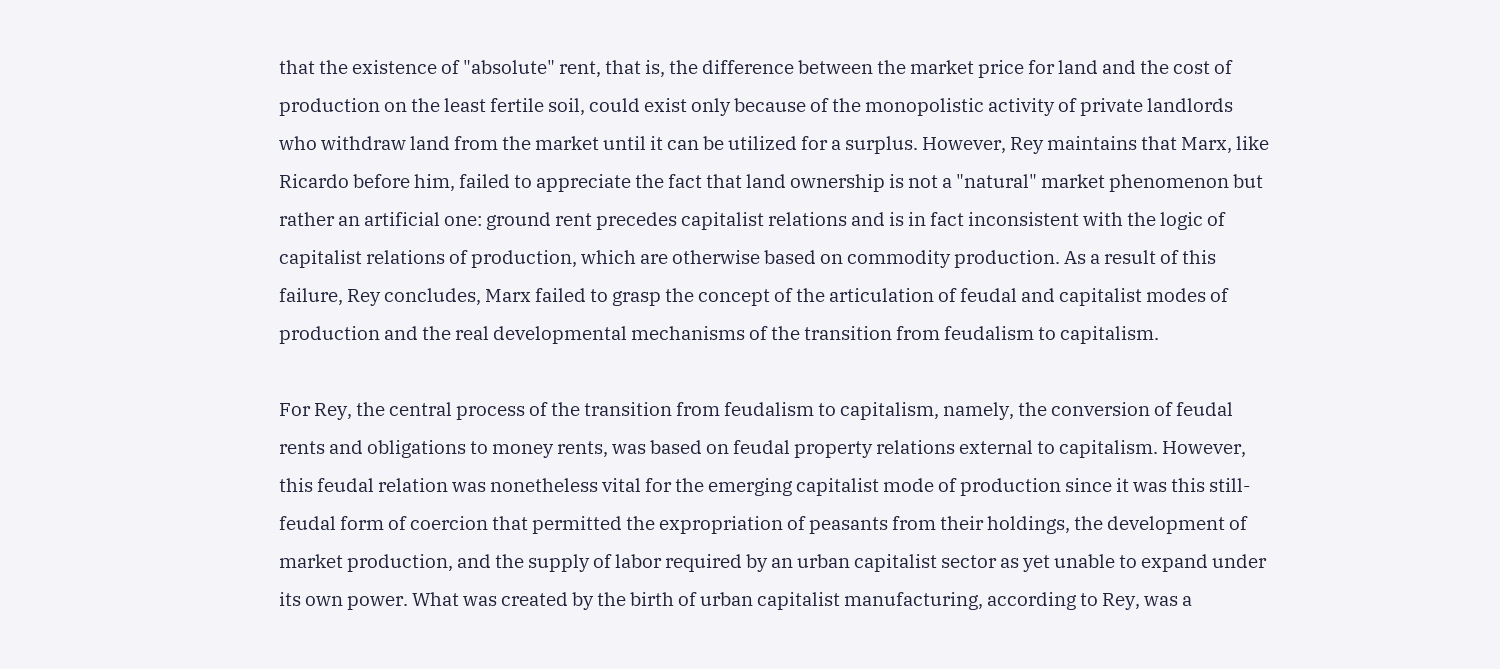that the existence of "absolute" rent, that is, the difference between the market price for land and the cost of production on the least fertile soil, could exist only because of the monopolistic activity of private landlords who withdraw land from the market until it can be utilized for a surplus. However, Rey maintains that Marx, like Ricardo before him, failed to appreciate the fact that land ownership is not a "natural" market phenomenon but rather an artificial one: ground rent precedes capitalist relations and is in fact inconsistent with the logic of capitalist relations of production, which are otherwise based on commodity production. As a result of this failure, Rey concludes, Marx failed to grasp the concept of the articulation of feudal and capitalist modes of production and the real developmental mechanisms of the transition from feudalism to capitalism.

For Rey, the central process of the transition from feudalism to capitalism, namely, the conversion of feudal rents and obligations to money rents, was based on feudal property relations external to capitalism. However, this feudal relation was nonetheless vital for the emerging capitalist mode of production since it was this still-feudal form of coercion that permitted the expropriation of peasants from their holdings, the development of market production, and the supply of labor required by an urban capitalist sector as yet unable to expand under its own power. What was created by the birth of urban capitalist manufacturing, according to Rey, was a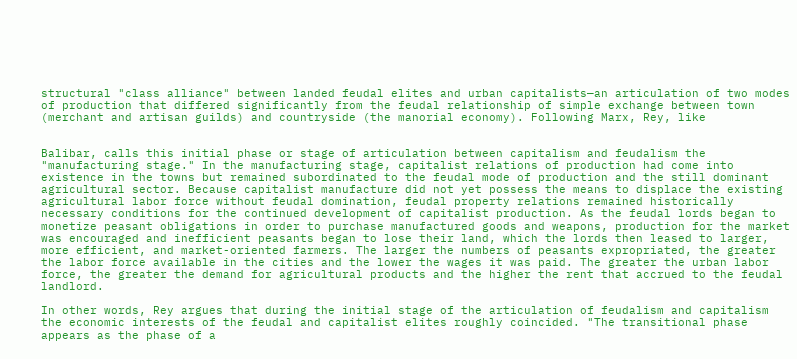structural "class alliance" between landed feudal elites and urban capitalists—an articulation of two modes of production that differed significantly from the feudal relationship of simple exchange between town (merchant and artisan guilds) and countryside (the manorial economy). Following Marx, Rey, like


Balibar, calls this initial phase or stage of articulation between capitalism and feudalism the "manufacturing stage." In the manufacturing stage, capitalist relations of production had come into existence in the towns but remained subordinated to the feudal mode of production and the still dominant agricultural sector. Because capitalist manufacture did not yet possess the means to displace the existing agricultural labor force without feudal domination, feudal property relations remained historically necessary conditions for the continued development of capitalist production. As the feudal lords began to monetize peasant obligations in order to purchase manufactured goods and weapons, production for the market was encouraged and inefficient peasants began to lose their land, which the lords then leased to larger, more efficient, and market-oriented farmers. The larger the numbers of peasants expropriated, the greater the labor force available in the cities and the lower the wages it was paid. The greater the urban labor force, the greater the demand for agricultural products and the higher the rent that accrued to the feudal landlord.

In other words, Rey argues that during the initial stage of the articulation of feudalism and capitalism the economic interests of the feudal and capitalist elites roughly coincided. "The transitional phase appears as the phase of a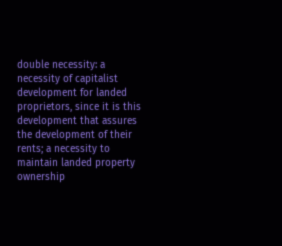double necessity: a necessity of capitalist development for landed proprietors, since it is this development that assures the development of their rents; a necessity to maintain landed property ownership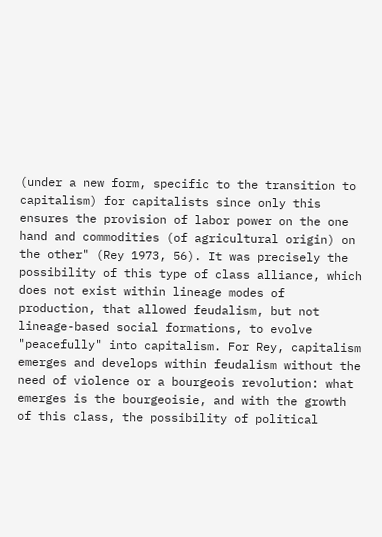(under a new form, specific to the transition to capitalism) for capitalists since only this ensures the provision of labor power on the one hand and commodities (of agricultural origin) on the other" (Rey 1973, 56). It was precisely the possibility of this type of class alliance, which does not exist within lineage modes of production, that allowed feudalism, but not lineage-based social formations, to evolve "peacefully" into capitalism. For Rey, capitalism emerges and develops within feudalism without the need of violence or a bourgeois revolution: what emerges is the bourgeoisie, and with the growth of this class, the possibility of political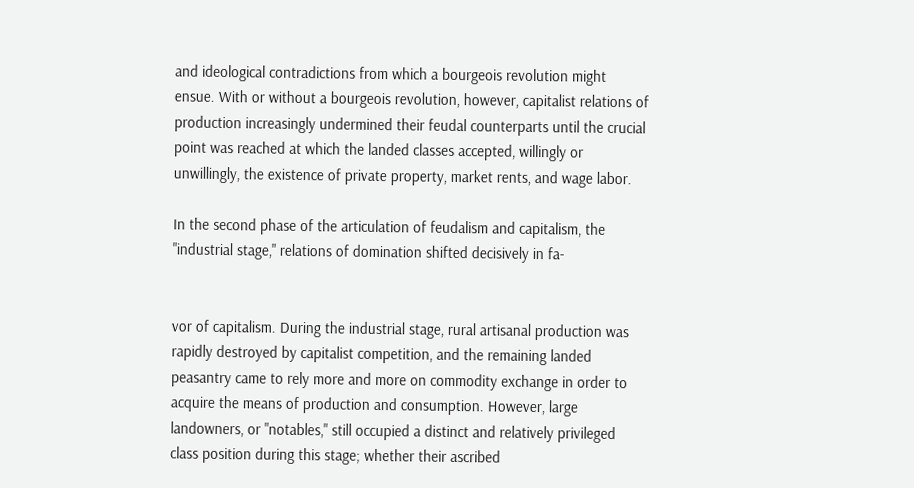and ideological contradictions from which a bourgeois revolution might ensue. With or without a bourgeois revolution, however, capitalist relations of production increasingly undermined their feudal counterparts until the crucial point was reached at which the landed classes accepted, willingly or unwillingly, the existence of private property, market rents, and wage labor.

In the second phase of the articulation of feudalism and capitalism, the "industrial stage," relations of domination shifted decisively in fa-


vor of capitalism. During the industrial stage, rural artisanal production was rapidly destroyed by capitalist competition, and the remaining landed peasantry came to rely more and more on commodity exchange in order to acquire the means of production and consumption. However, large landowners, or "notables," still occupied a distinct and relatively privileged class position during this stage; whether their ascribed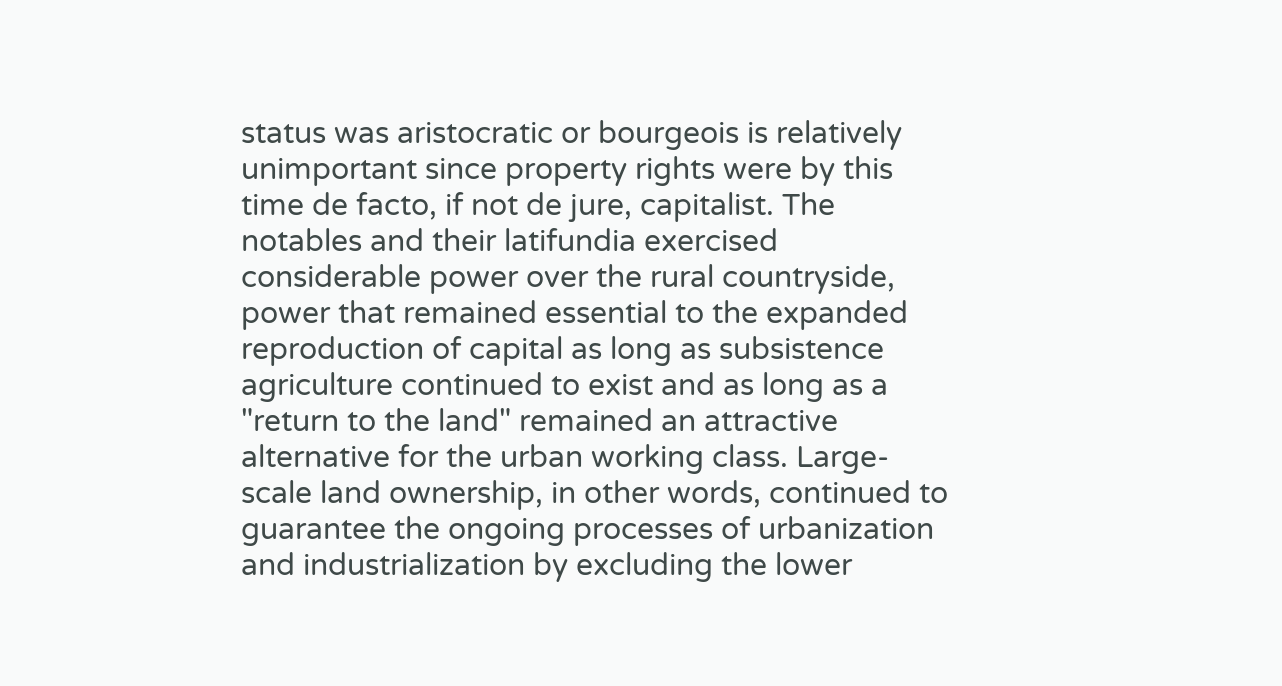status was aristocratic or bourgeois is relatively unimportant since property rights were by this time de facto, if not de jure, capitalist. The notables and their latifundia exercised considerable power over the rural countryside, power that remained essential to the expanded reproduction of capital as long as subsistence agriculture continued to exist and as long as a "return to the land" remained an attractive alternative for the urban working class. Large-scale land ownership, in other words, continued to guarantee the ongoing processes of urbanization and industrialization by excluding the lower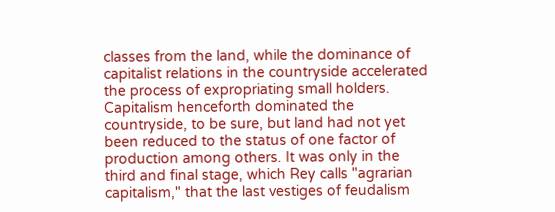classes from the land, while the dominance of capitalist relations in the countryside accelerated the process of expropriating small holders. Capitalism henceforth dominated the countryside, to be sure, but land had not yet been reduced to the status of one factor of production among others. It was only in the third and final stage, which Rey calls "agrarian capitalism," that the last vestiges of feudalism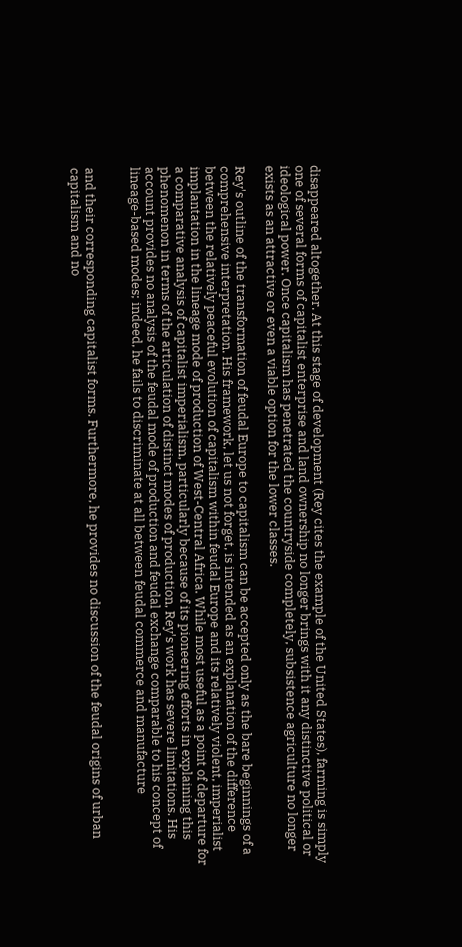disappeared altogether. At this stage of development (Rey cites the example of the United States), farming is simply one of several forms of capitalist enterprise and land ownership no longer brings with it any distinctive political or ideological power. Once capitalism has penetrated the countryside completely, subsistence agriculture no longer exists as an attractive or even a viable option for the lower classes.

Rey's outline of the transformation of feudal Europe to capitalism can be accepted only as the bare beginnings of a comprehensive interpretation. His framework, let us not forget, is intended as an explanation of the difference between the relatively peaceful evolution of capitalism within feudal Europe and its relatively violent, imperialist implantation in the lineage mode of production of West-Central Africa. While most useful as a point of departure for a comparative analysis of capitalist imperialism, particularly because of its pioneering efforts in explaining this phenomenon in terms of the articulation of distinct modes of production, Rey's work has severe limitations. His account provides no analysis of the feudal mode of production and feudal exchange comparable to his concept of lineage-based modes; indeed, he fails to discriminate at all between feudal commerce and manufacture


and their corresponding capitalist forms. Furthermore, he provides no discussion of the feudal origins of urban capitalism and no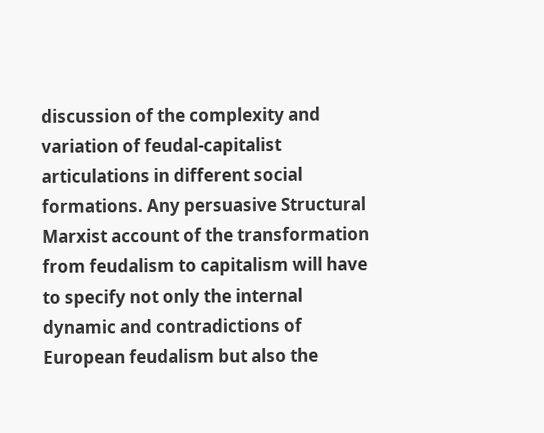discussion of the complexity and variation of feudal-capitalist articulations in different social formations. Any persuasive Structural Marxist account of the transformation from feudalism to capitalism will have to specify not only the internal dynamic and contradictions of European feudalism but also the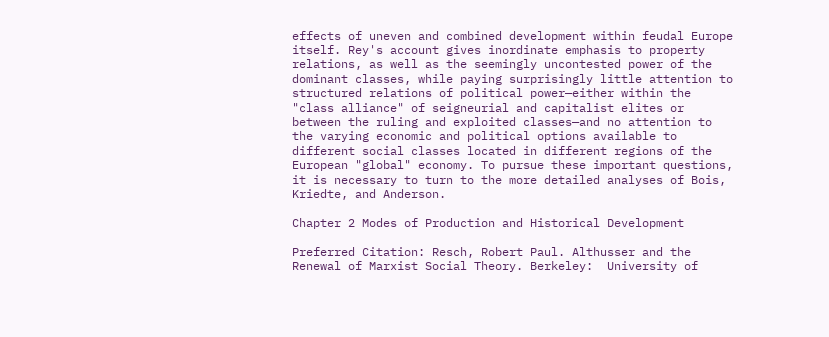effects of uneven and combined development within feudal Europe itself. Rey's account gives inordinate emphasis to property relations, as well as the seemingly uncontested power of the dominant classes, while paying surprisingly little attention to structured relations of political power—either within the "class alliance" of seigneurial and capitalist elites or between the ruling and exploited classes—and no attention to the varying economic and political options available to different social classes located in different regions of the European "global" economy. To pursue these important questions, it is necessary to turn to the more detailed analyses of Bois, Kriedte, and Anderson.

Chapter 2 Modes of Production and Historical Development

Preferred Citation: Resch, Robert Paul. Althusser and the Renewal of Marxist Social Theory. Berkeley:  University of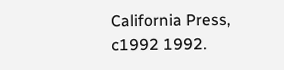California Press,  c1992 1992.